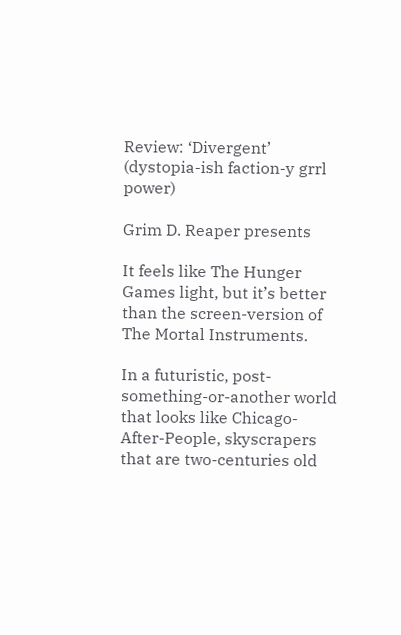Review: ‘Divergent’ (dystopia-ish faction-y grrl power)

Grim D. Reaper presents

It feels like The Hunger Games light, but it’s better than the screen-version of The Mortal Instruments.

In a futuristic, post-something-or-another world that looks like Chicago-After-People, skyscrapers that are two-centuries old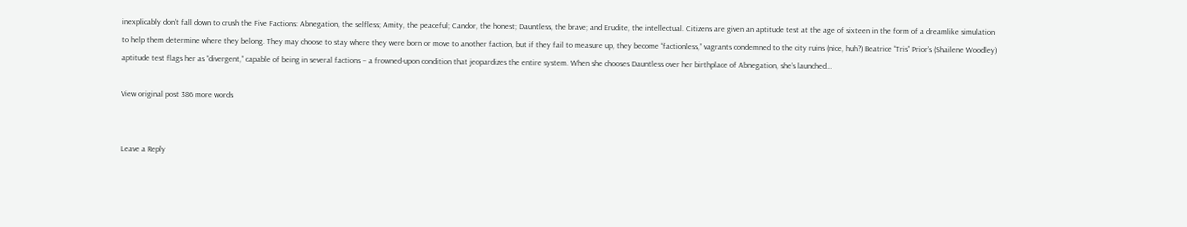inexplicably don’t fall down to crush the Five Factions: Abnegation, the selfless; Amity, the peaceful; Candor, the honest; Dauntless, the brave; and Erudite, the intellectual. Citizens are given an aptitude test at the age of sixteen in the form of a dreamlike simulation to help them determine where they belong. They may choose to stay where they were born or move to another faction, but if they fail to measure up, they become “factionless,” vagrants condemned to the city ruins (nice, huh?) Beatrice “Tris” Prior’s (Shailene Woodley) aptitude test flags her as “divergent,” capable of being in several factions – a frowned-upon condition that jeopardizes the entire system. When she chooses Dauntless over her birthplace of Abnegation, she’s launched…

View original post 386 more words


Leave a Reply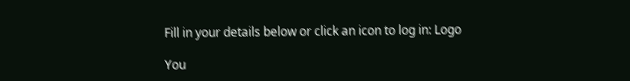Fill in your details below or click an icon to log in: Logo

You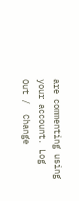are commenting using your account. Log Out /  Change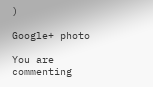)

Google+ photo

You are commenting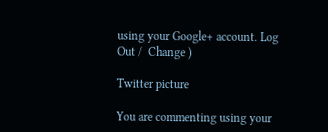using your Google+ account. Log Out /  Change )

Twitter picture

You are commenting using your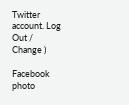Twitter account. Log Out /  Change )

Facebook photo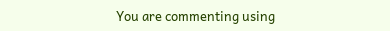You are commenting using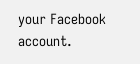your Facebook account.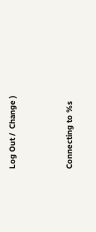Log Out /  Change )


Connecting to %s